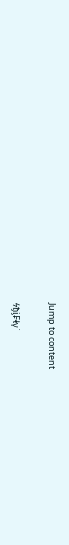Jump to content

ϟħ̧i̧₣ɫ̵γ͘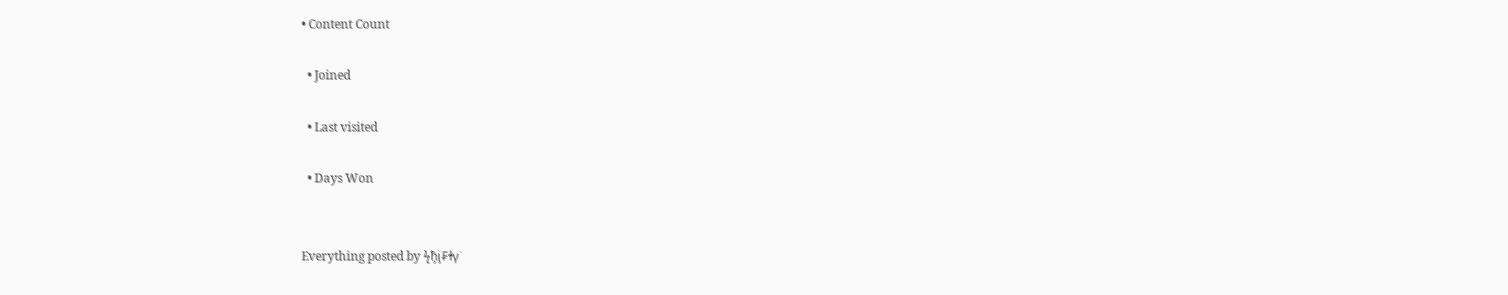• Content Count

  • Joined

  • Last visited

  • Days Won


Everything posted by ϟħ̧i̧₣ɫ̵γ͘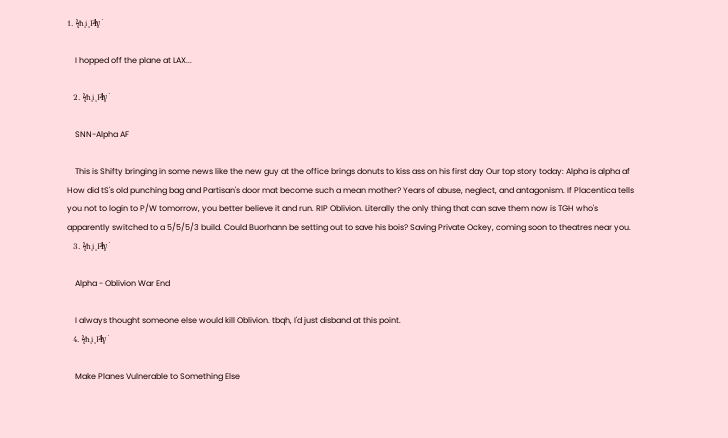1. ϟħ̧i̧₣ɫ̵γ͘

    I hopped off the plane at LAX...

  2. ϟħ̧i̧₣ɫ̵γ͘

    SNN-Alpha AF

    This is Shifty bringing in some news like the new guy at the office brings donuts to kiss ass on his first day Our top story today: Alpha is alpha af How did tS's old punching bag and Partisan's door mat become such a mean mother? Years of abuse, neglect, and antagonism. If Placentica tells you not to login to P/W tomorrow, you better believe it and run. RIP Oblivion. Literally the only thing that can save them now is TGH who's apparently switched to a 5/5/5/3 build. Could Buorhann be setting out to save his bois? Saving Private Ockey, coming soon to theatres near you.
  3. ϟħ̧i̧₣ɫ̵γ͘

    Alpha - Oblivion War End

    I always thought someone else would kill Oblivion. tbqh, I'd just disband at this point.
  4. ϟħ̧i̧₣ɫ̵γ͘

    Make Planes Vulnerable to Something Else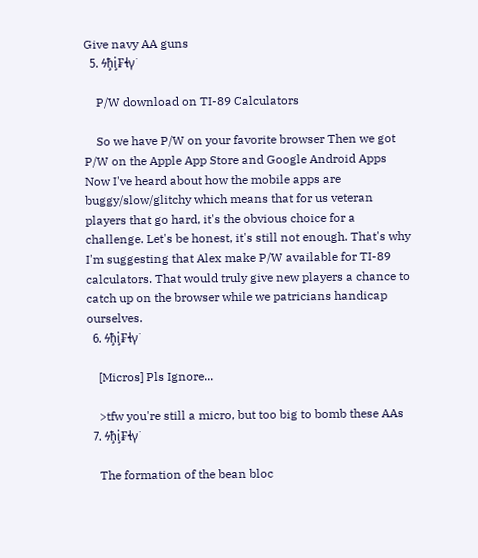Give navy AA guns
  5. ϟħ̧i̧₣ɫ̵γ͘

    P/W download on TI-89 Calculators

    So we have P/W on your favorite browser Then we got P/W on the Apple App Store and Google Android Apps Now I've heard about how the mobile apps are buggy/slow/glitchy which means that for us veteran players that go hard, it's the obvious choice for a challenge. Let's be honest, it's still not enough. That's why I'm suggesting that Alex make P/W available for TI-89 calculators. That would truly give new players a chance to catch up on the browser while we patricians handicap ourselves.
  6. ϟħ̧i̧₣ɫ̵γ͘

    [Micros] Pls Ignore...

    >tfw you're still a micro, but too big to bomb these AAs
  7. ϟħ̧i̧₣ɫ̵γ͘

    The formation of the bean bloc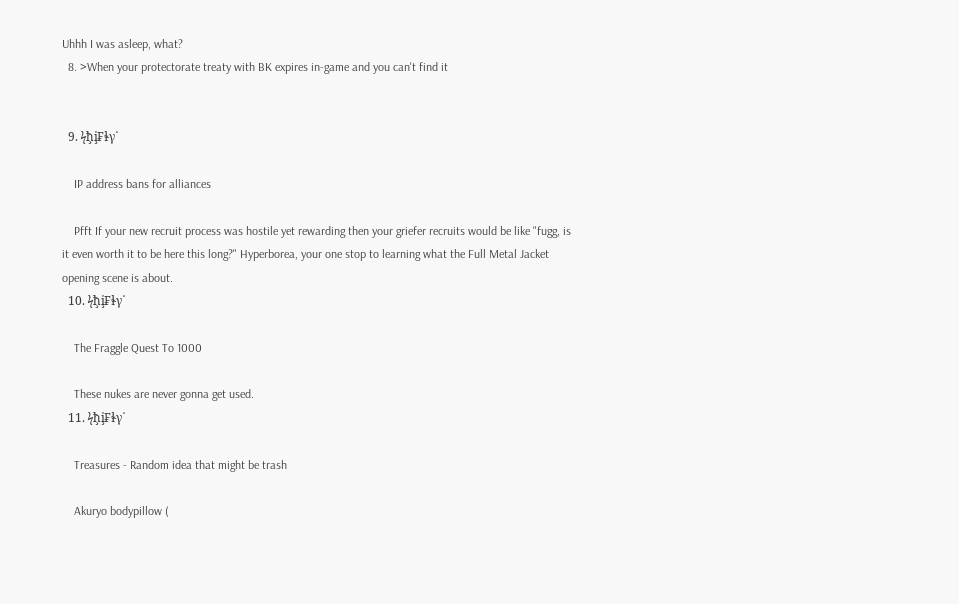Uhhh I was asleep, what?
  8. >When your protectorate treaty with BK expires in-game and you can't find it


  9. ϟħ̧i̧₣ɫ̵γ͘

    IP address bans for alliances

    Pfft If your new recruit process was hostile yet rewarding then your griefer recruits would be like "fugg, is it even worth it to be here this long?" Hyperborea, your one stop to learning what the Full Metal Jacket opening scene is about.
  10. ϟħ̧i̧₣ɫ̵γ͘

    The Fraggle Quest To 1000

    These nukes are never gonna get used.
  11. ϟħ̧i̧₣ɫ̵γ͘

    Treasures - Random idea that might be trash

    Akuryo bodypillow (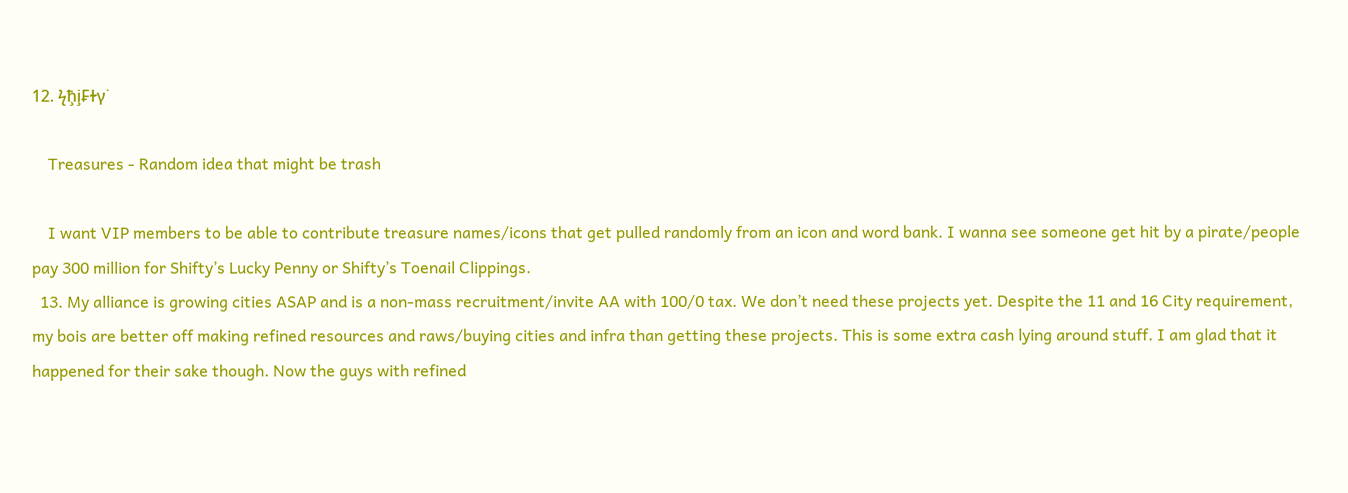12. ϟħ̧i̧₣ɫ̵γ͘

    Treasures - Random idea that might be trash

    I want VIP members to be able to contribute treasure names/icons that get pulled randomly from an icon and word bank. I wanna see someone get hit by a pirate/people pay 300 million for Shifty’s Lucky Penny or Shifty’s Toenail Clippings.
  13. My alliance is growing cities ASAP and is a non-mass recruitment/invite AA with 100/0 tax. We don’t need these projects yet. Despite the 11 and 16 City requirement, my bois are better off making refined resources and raws/buying cities and infra than getting these projects. This is some extra cash lying around stuff. I am glad that it happened for their sake though. Now the guys with refined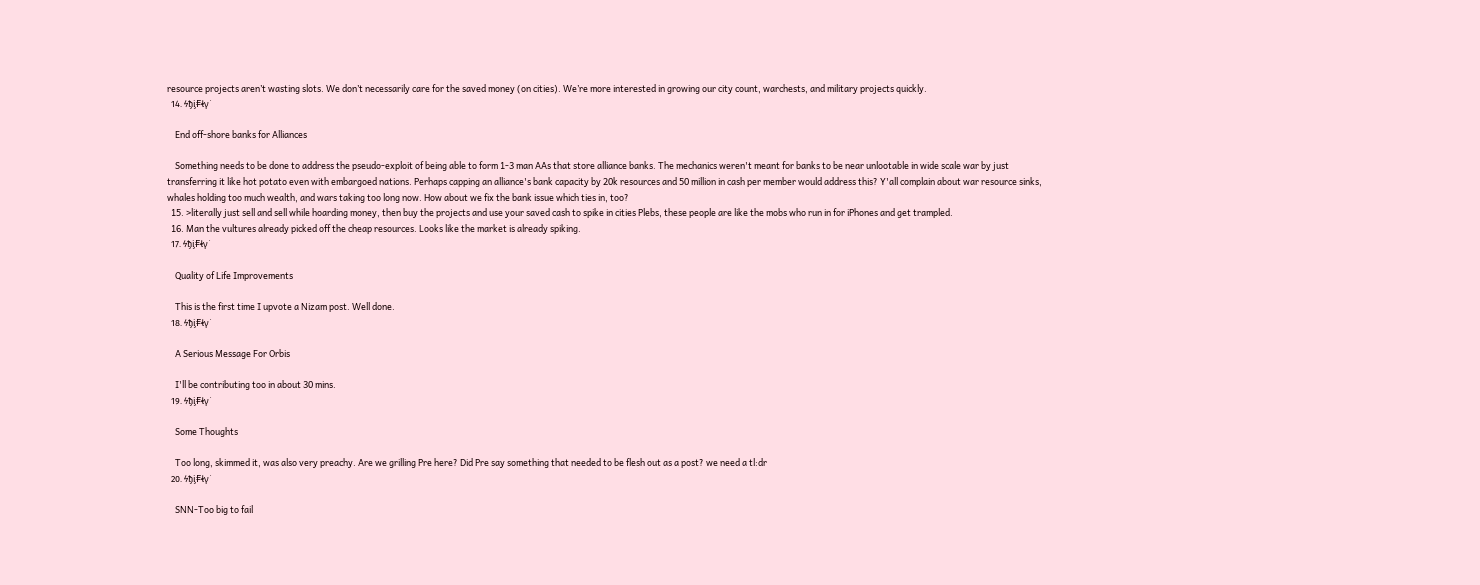resource projects aren’t wasting slots. We don’t necessarily care for the saved money (on cities). We’re more interested in growing our city count, warchests, and military projects quickly.
  14. ϟħ̧i̧₣ɫ̵γ͘

    End off-shore banks for Alliances

    Something needs to be done to address the pseudo-exploit of being able to form 1-3 man AAs that store alliance banks. The mechanics weren't meant for banks to be near unlootable in wide scale war by just transferring it like hot potato even with embargoed nations. Perhaps capping an alliance's bank capacity by 20k resources and 50 million in cash per member would address this? Y'all complain about war resource sinks, whales holding too much wealth, and wars taking too long now. How about we fix the bank issue which ties in, too?
  15. >literally just sell and sell while hoarding money, then buy the projects and use your saved cash to spike in cities Plebs, these people are like the mobs who run in for iPhones and get trampled.
  16. Man the vultures already picked off the cheap resources. Looks like the market is already spiking.
  17. ϟħ̧i̧₣ɫ̵γ͘

    Quality of Life Improvements

    This is the first time I upvote a Nizam post. Well done.
  18. ϟħ̧i̧₣ɫ̵γ͘

    A Serious Message For Orbis

    I'll be contributing too in about 30 mins.
  19. ϟħ̧i̧₣ɫ̵γ͘

    Some Thoughts

    Too long, skimmed it, was also very preachy. Are we grilling Pre here? Did Pre say something that needed to be flesh out as a post? we need a tl:dr
  20. ϟħ̧i̧₣ɫ̵γ͘

    SNN-Too big to fail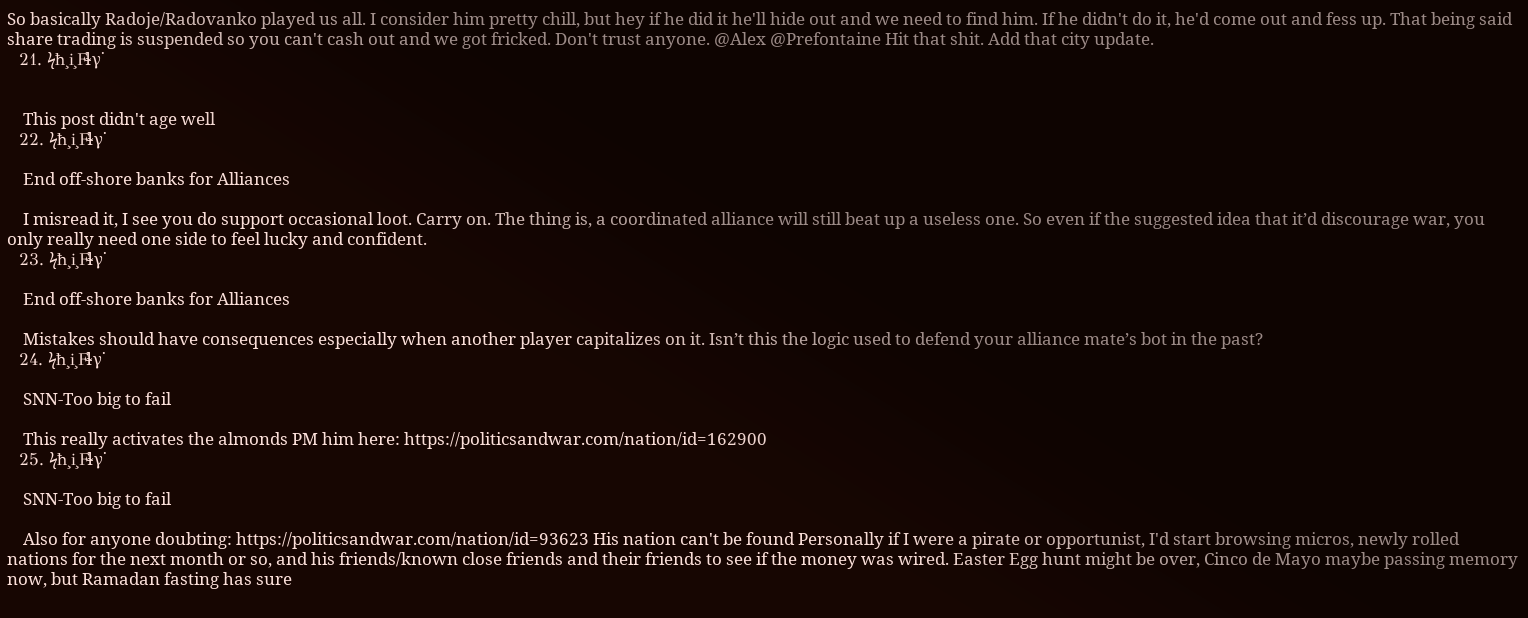So basically Radoje/Radovanko played us all. I consider him pretty chill, but hey if he did it he'll hide out and we need to find him. If he didn't do it, he'd come out and fess up. That being said share trading is suspended so you can't cash out and we got fricked. Don't trust anyone. @Alex @Prefontaine Hit that shit. Add that city update.
  21. ϟħ̧i̧₣ɫ̵γ͘


    This post didn't age well
  22. ϟħ̧i̧₣ɫ̵γ͘

    End off-shore banks for Alliances

    I misread it, I see you do support occasional loot. Carry on. The thing is, a coordinated alliance will still beat up a useless one. So even if the suggested idea that it’d discourage war, you only really need one side to feel lucky and confident.
  23. ϟħ̧i̧₣ɫ̵γ͘

    End off-shore banks for Alliances

    Mistakes should have consequences especially when another player capitalizes on it. Isn’t this the logic used to defend your alliance mate’s bot in the past?
  24. ϟħ̧i̧₣ɫ̵γ͘

    SNN-Too big to fail

    This really activates the almonds PM him here: https://politicsandwar.com/nation/id=162900
  25. ϟħ̧i̧₣ɫ̵γ͘

    SNN-Too big to fail

    Also for anyone doubting: https://politicsandwar.com/nation/id=93623 His nation can't be found Personally if I were a pirate or opportunist, I'd start browsing micros, newly rolled nations for the next month or so, and his friends/known close friends and their friends to see if the money was wired. Easter Egg hunt might be over, Cinco de Mayo maybe passing memory now, but Ramadan fasting has sure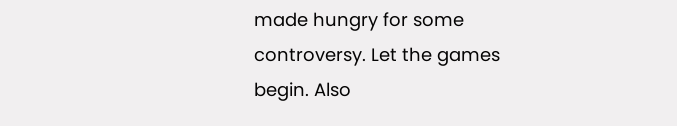made hungry for some controversy. Let the games begin. Also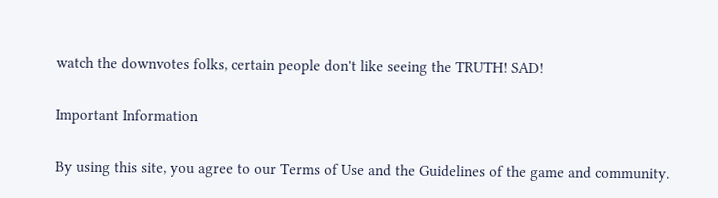watch the downvotes folks, certain people don't like seeing the TRUTH! SAD!

Important Information

By using this site, you agree to our Terms of Use and the Guidelines of the game and community.